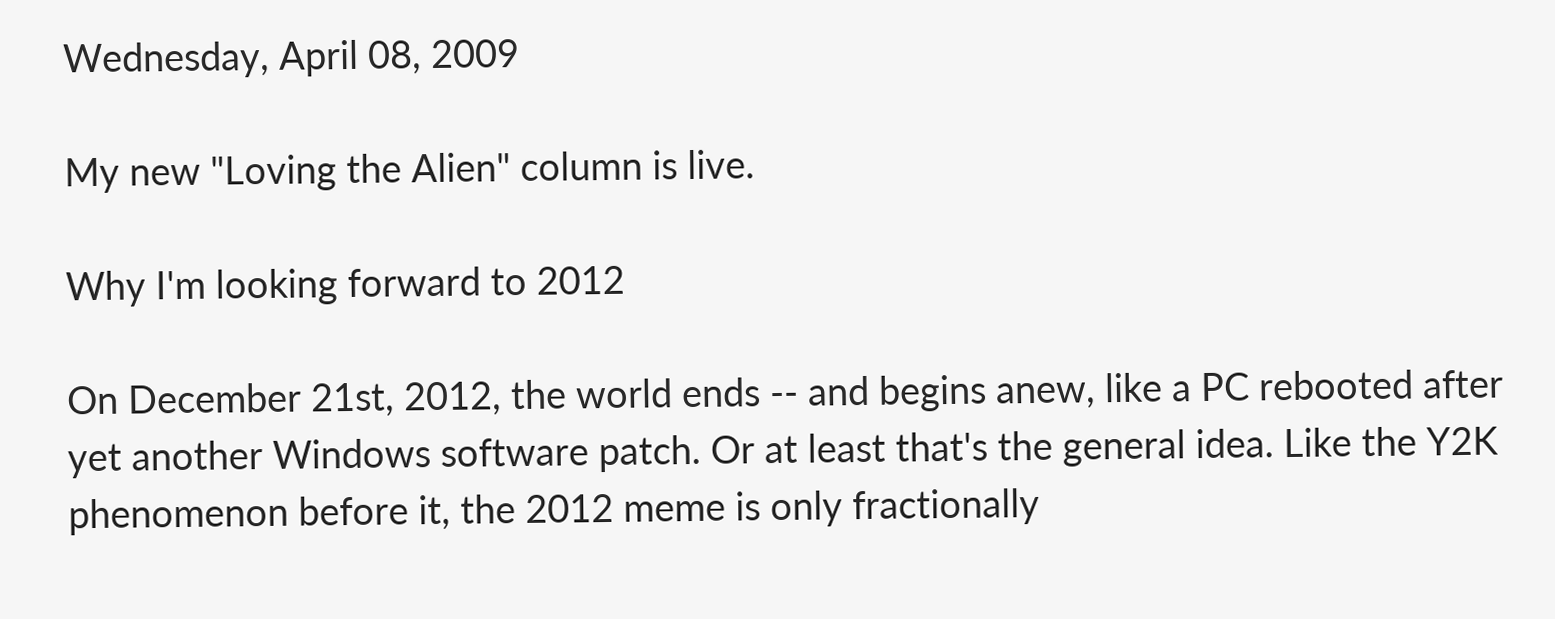Wednesday, April 08, 2009

My new "Loving the Alien" column is live.

Why I'm looking forward to 2012

On December 21st, 2012, the world ends -- and begins anew, like a PC rebooted after yet another Windows software patch. Or at least that's the general idea. Like the Y2K phenomenon before it, the 2012 meme is only fractionally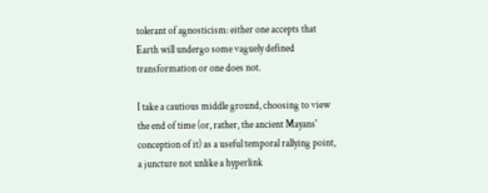tolerant of agnosticism: either one accepts that Earth will undergo some vaguely defined transformation or one does not.

I take a cautious middle ground, choosing to view the end of time (or, rather, the ancient Mayans' conception of it) as a useful temporal rallying point, a juncture not unlike a hyperlink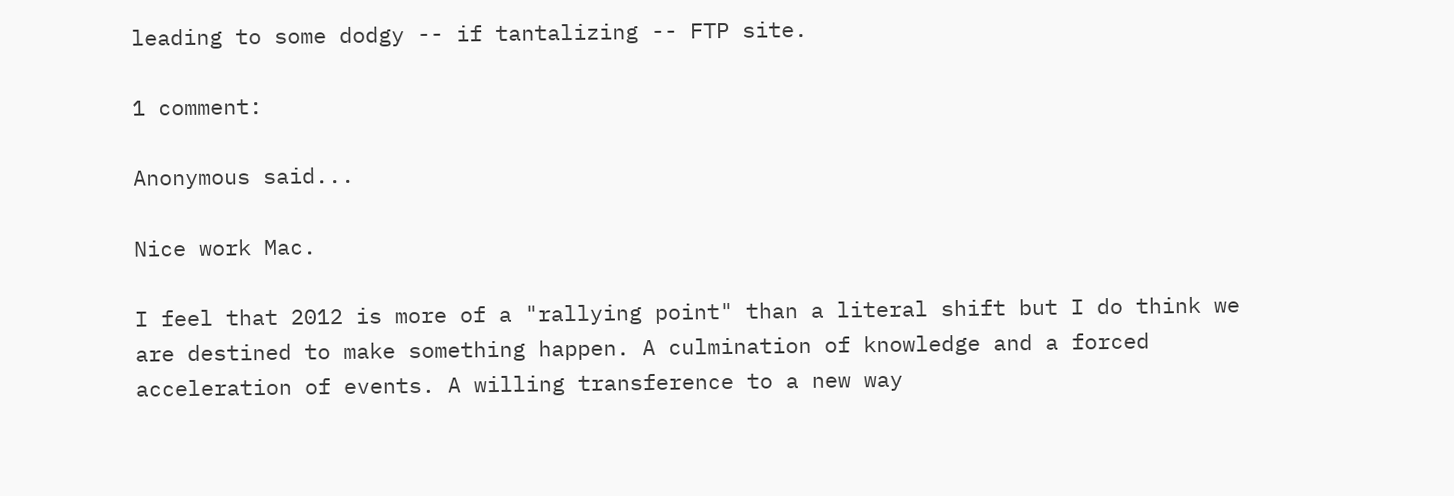leading to some dodgy -- if tantalizing -- FTP site.

1 comment:

Anonymous said...

Nice work Mac.

I feel that 2012 is more of a "rallying point" than a literal shift but I do think we are destined to make something happen. A culmination of knowledge and a forced acceleration of events. A willing transference to a new way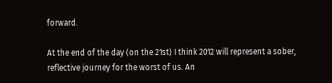forward.

At the end of the day (on the 21st) I think 2012 will represent a sober, reflective journey for the worst of us. An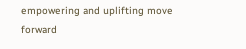empowering and uplifting move forward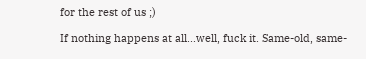for the rest of us ;)

If nothing happens at all...well, fuck it. Same-old, same-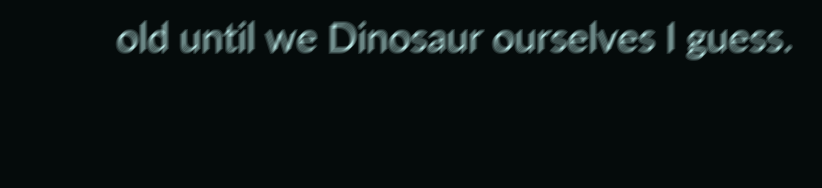old until we Dinosaur ourselves I guess.